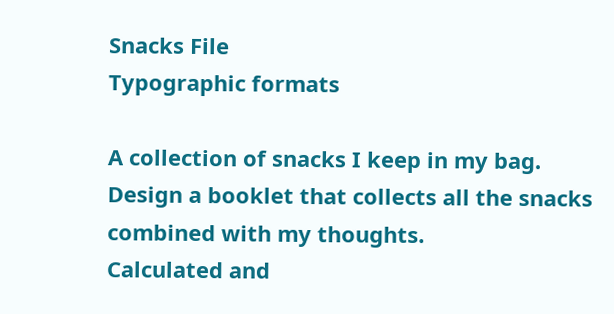Snacks File
Typographic formats

A collection of snacks I keep in my bag.
Design a booklet that collects all the snacks combined with my thoughts.
Calculated and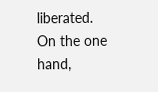liberated.
On the one hand,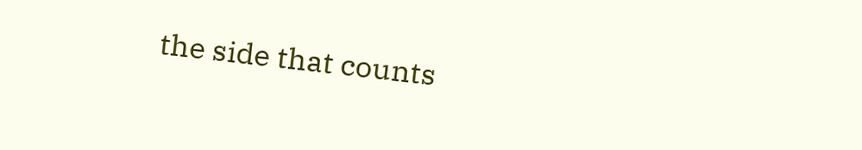the side that counts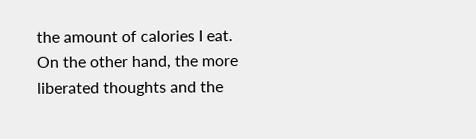the amount of calories I eat.
On the other hand, the more liberated thoughts and the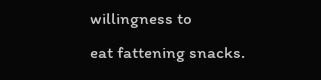willingness to
eat fattening snacks.